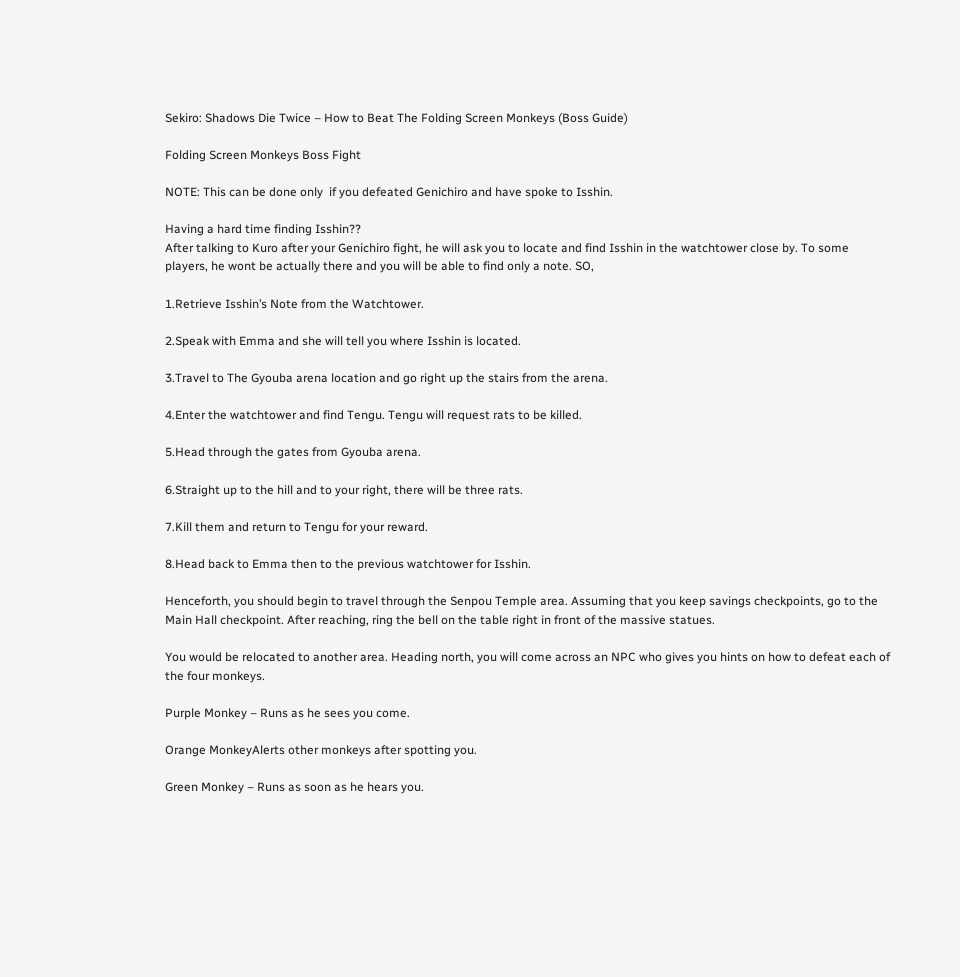Sekiro: Shadows Die Twice – How to Beat The Folding Screen Monkeys (Boss Guide)

Folding Screen Monkeys Boss Fight

NOTE: This can be done only  if you defeated Genichiro and have spoke to Isshin.

Having a hard time finding Isshin??
After talking to Kuro after your Genichiro fight, he will ask you to locate and find Isshin in the watchtower close by. To some players, he wont be actually there and you will be able to find only a note. SO,

1.Retrieve Isshin’s Note from the Watchtower.

2.Speak with Emma and she will tell you where Isshin is located.

3.Travel to The Gyouba arena location and go right up the stairs from the arena.

4.Enter the watchtower and find Tengu. Tengu will request rats to be killed.

5.Head through the gates from Gyouba arena.

6.Straight up to the hill and to your right, there will be three rats.

7.Kill them and return to Tengu for your reward.

8.Head back to Emma then to the previous watchtower for Isshin.

Henceforth, you should begin to travel through the Senpou Temple area. Assuming that you keep savings checkpoints, go to the Main Hall checkpoint. After reaching, ring the bell on the table right in front of the massive statues.

You would be relocated to another area. Heading north, you will come across an NPC who gives you hints on how to defeat each of the four monkeys.

Purple Monkey – Runs as he sees you come.

Orange MonkeyAlerts other monkeys after spotting you.

Green Monkey – Runs as soon as he hears you.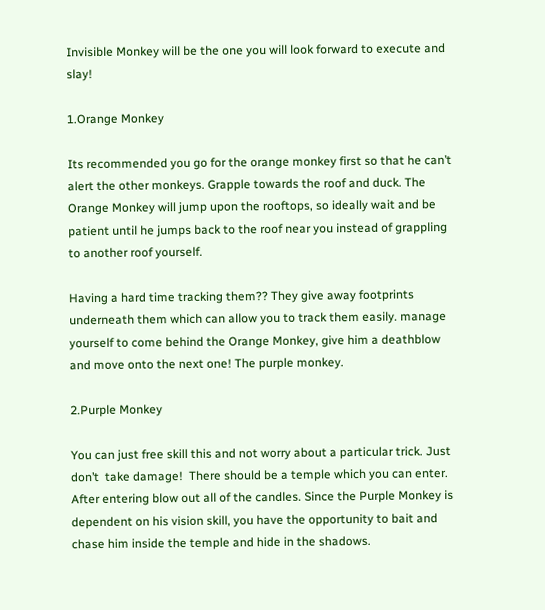Invisible Monkey will be the one you will look forward to execute and slay!

1.Orange Monkey

Its recommended you go for the orange monkey first so that he can’t alert the other monkeys. Grapple towards the roof and duck. The Orange Monkey will jump upon the rooftops, so ideally wait and be patient until he jumps back to the roof near you instead of grappling to another roof yourself.

Having a hard time tracking them?? They give away footprints underneath them which can allow you to track them easily. manage yourself to come behind the Orange Monkey, give him a deathblow and move onto the next one! The purple monkey.

2.Purple Monkey

You can just free skill this and not worry about a particular trick. Just don’t  take damage!  There should be a temple which you can enter. After entering blow out all of the candles. Since the Purple Monkey is dependent on his vision skill, you have the opportunity to bait and chase him inside the temple and hide in the shadows.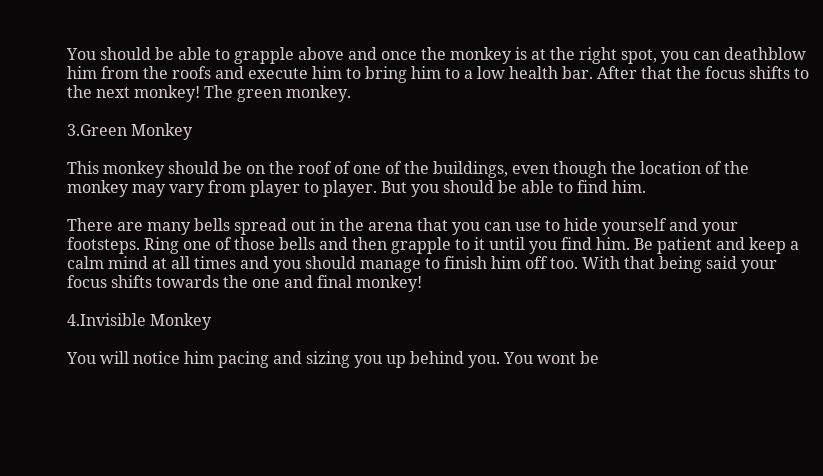You should be able to grapple above and once the monkey is at the right spot, you can deathblow him from the roofs and execute him to bring him to a low health bar. After that the focus shifts to the next monkey! The green monkey.

3.Green Monkey

This monkey should be on the roof of one of the buildings, even though the location of the monkey may vary from player to player. But you should be able to find him.

There are many bells spread out in the arena that you can use to hide yourself and your footsteps. Ring one of those bells and then grapple to it until you find him. Be patient and keep a calm mind at all times and you should manage to finish him off too. With that being said your focus shifts towards the one and final monkey!

4.Invisible Monkey

You will notice him pacing and sizing you up behind you. You wont be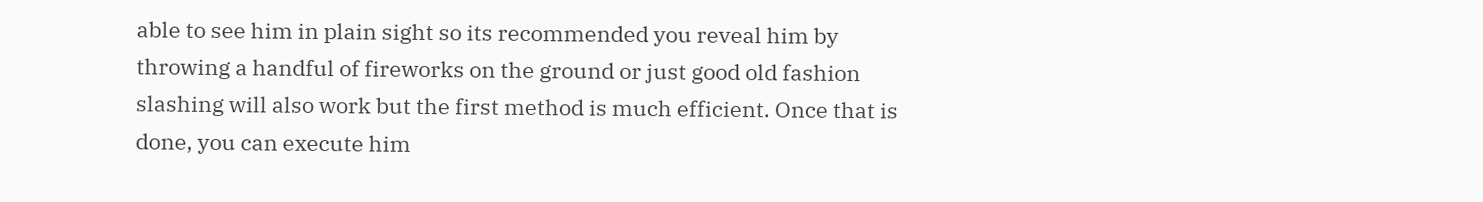able to see him in plain sight so its recommended you reveal him by throwing a handful of fireworks on the ground or just good old fashion slashing will also work but the first method is much efficient. Once that is done, you can execute him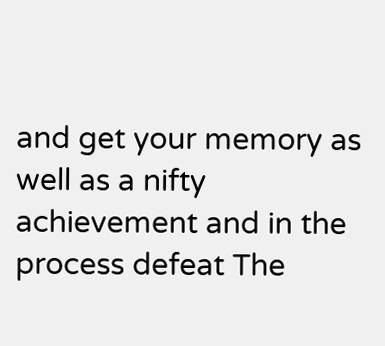and get your memory as well as a nifty achievement and in the process defeat The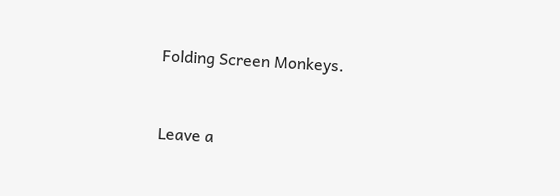Folding Screen Monkeys.


Leave a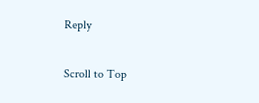Reply

Scroll to Top